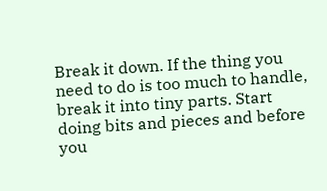Break it down. If the thing you need to do is too much to handle, break it into tiny parts. Start doing bits and pieces and before you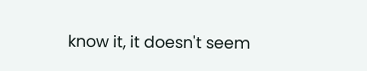know it, it doesn't seem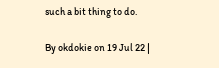such a bit thing to do.

By okdokie on 19 Jul 22 |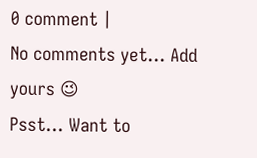0 comment |
No comments yet... Add yours 😉
Psst... Want to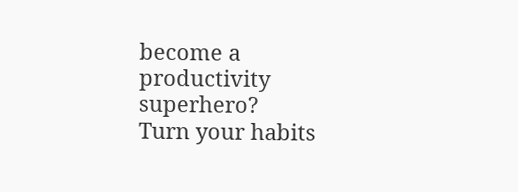become a productivity superhero?
Turn your habits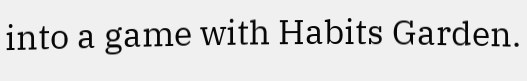into a game with Habits Garden.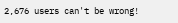2,676 users can't be wrong!